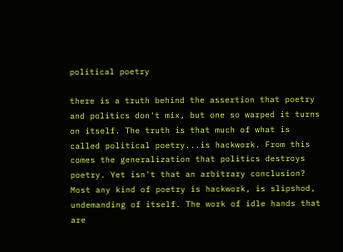political poetry

there is a truth behind the assertion that poetry and politics don't mix, but one so warped it turns on itself. The truth is that much of what is called political poetry...is hackwork. From this comes the generalization that politics destroys poetry. Yet isn't that an arbitrary conclusion? Most any kind of poetry is hackwork, is slipshod, undemanding of itself. The work of idle hands that are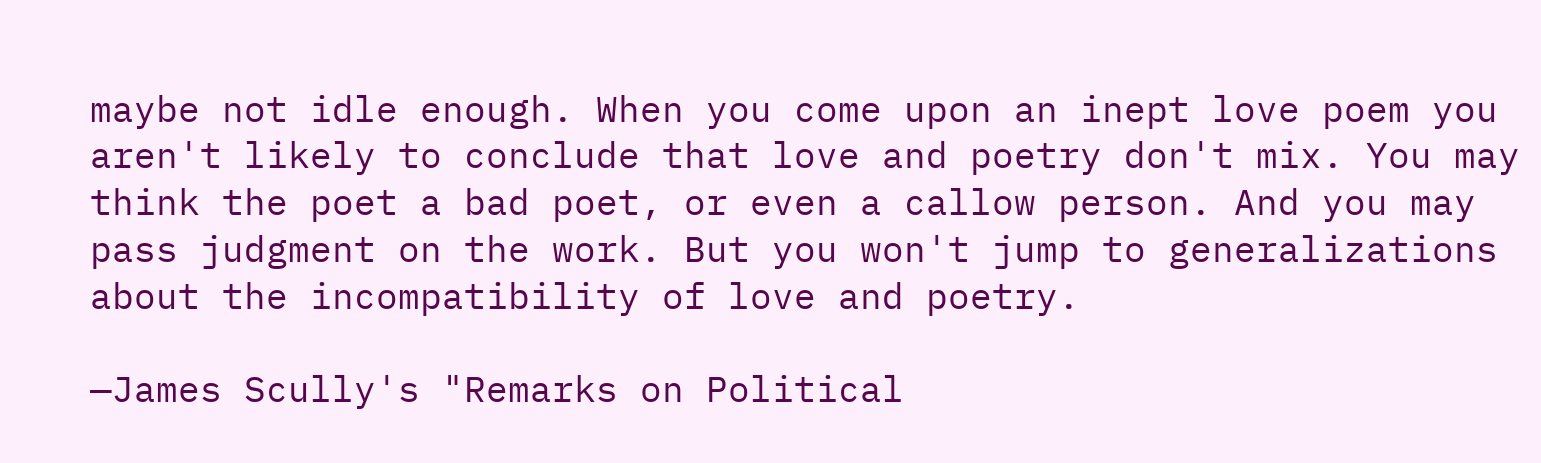maybe not idle enough. When you come upon an inept love poem you aren't likely to conclude that love and poetry don't mix. You may think the poet a bad poet, or even a callow person. And you may pass judgment on the work. But you won't jump to generalizations about the incompatibility of love and poetry.

—James Scully's "Remarks on Political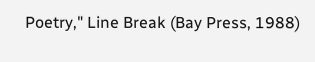Poetry," Line Break (Bay Press, 1988)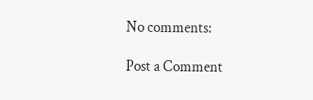No comments:

Post a Comment